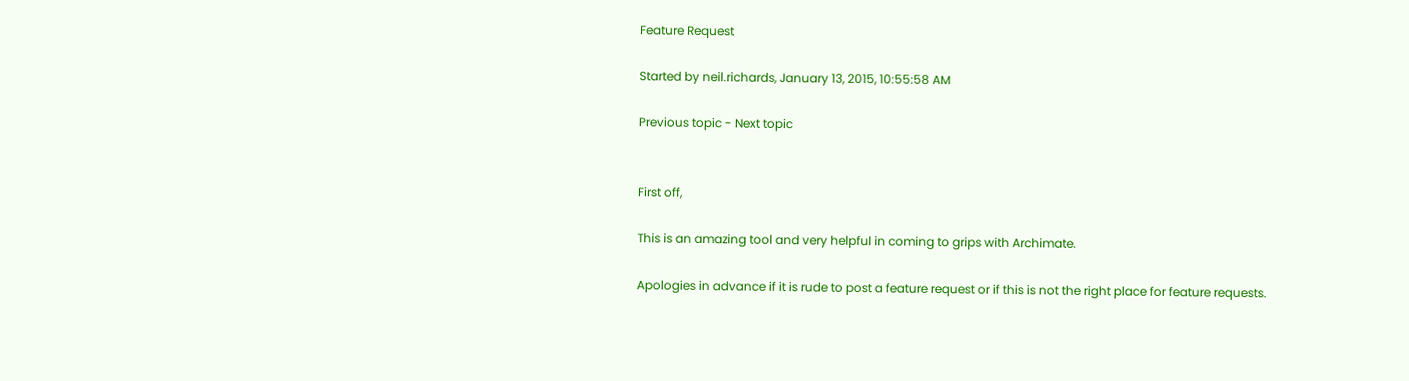Feature Request

Started by neil.richards, January 13, 2015, 10:55:58 AM

Previous topic - Next topic


First off,

This is an amazing tool and very helpful in coming to grips with Archimate.

Apologies in advance if it is rude to post a feature request or if this is not the right place for feature requests.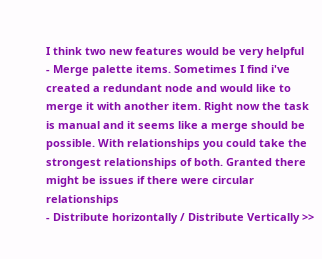I think two new features would be very helpful
- Merge palette items. Sometimes I find i've created a redundant node and would like to merge it with another item. Right now the task is manual and it seems like a merge should be possible. With relationships you could take the strongest relationships of both. Granted there might be issues if there were circular relationships
- Distribute horizontally / Distribute Vertically >>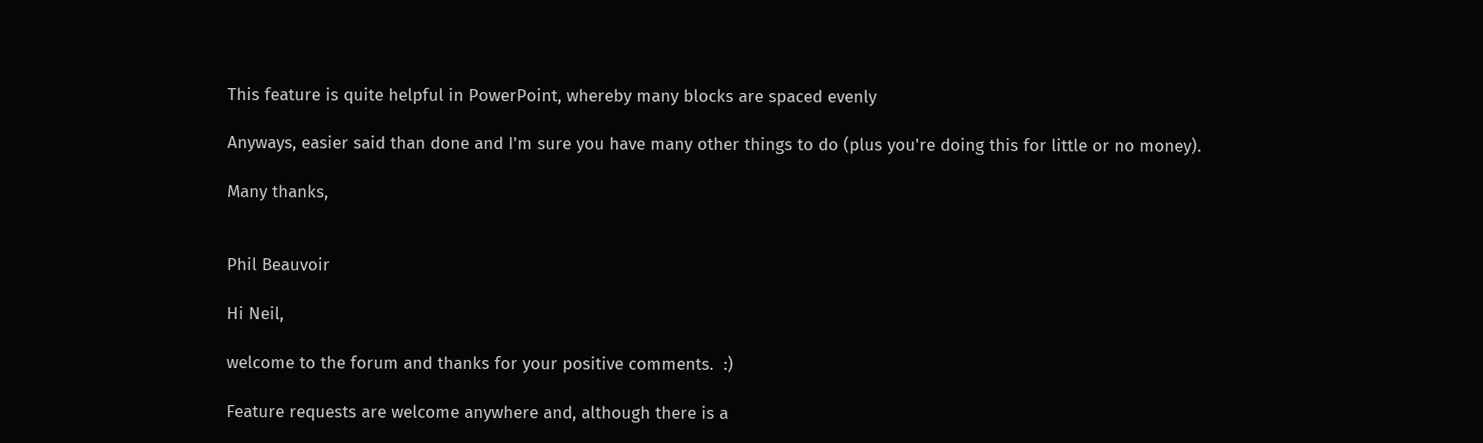This feature is quite helpful in PowerPoint, whereby many blocks are spaced evenly

Anyways, easier said than done and I'm sure you have many other things to do (plus you're doing this for little or no money).

Many thanks,


Phil Beauvoir

Hi Neil,

welcome to the forum and thanks for your positive comments.  :)

Feature requests are welcome anywhere and, although there is a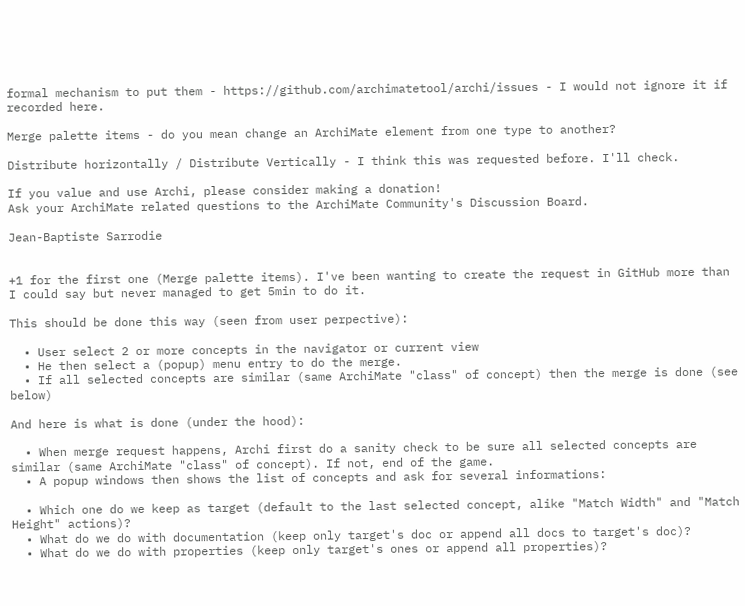formal mechanism to put them - https://github.com/archimatetool/archi/issues - I would not ignore it if recorded here.

Merge palette items - do you mean change an ArchiMate element from one type to another?

Distribute horizontally / Distribute Vertically - I think this was requested before. I'll check.

If you value and use Archi, please consider making a donation!
Ask your ArchiMate related questions to the ArchiMate Community's Discussion Board.

Jean-Baptiste Sarrodie


+1 for the first one (Merge palette items). I've been wanting to create the request in GitHub more than I could say but never managed to get 5min to do it.

This should be done this way (seen from user perpective):

  • User select 2 or more concepts in the navigator or current view
  • He then select a (popup) menu entry to do the merge.
  • If all selected concepts are similar (same ArchiMate "class" of concept) then the merge is done (see below)

And here is what is done (under the hood):

  • When merge request happens, Archi first do a sanity check to be sure all selected concepts are similar (same ArchiMate "class" of concept). If not, end of the game.
  • A popup windows then shows the list of concepts and ask for several informations:

  • Which one do we keep as target (default to the last selected concept, alike "Match Width" and "Match Height" actions)?
  • What do we do with documentation (keep only target's doc or append all docs to target's doc)?
  • What do we do with properties (keep only target's ones or append all properties)?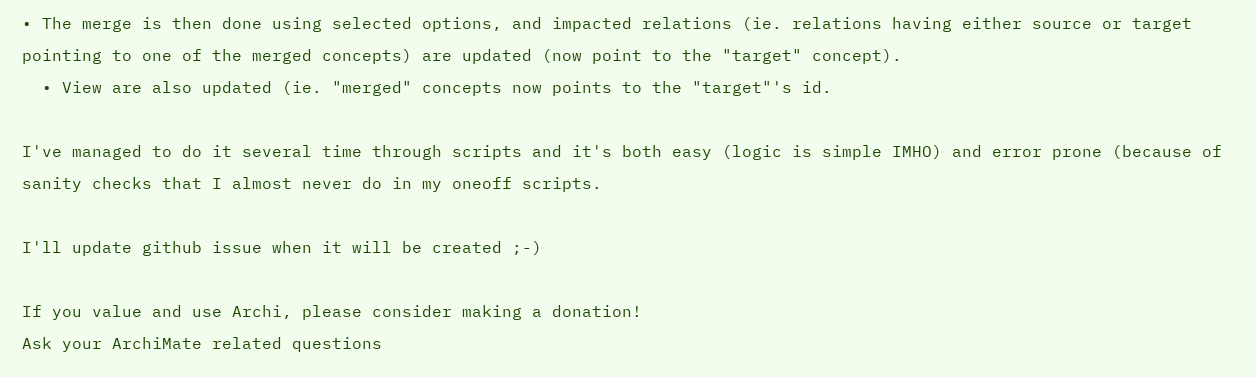• The merge is then done using selected options, and impacted relations (ie. relations having either source or target pointing to one of the merged concepts) are updated (now point to the "target" concept).
  • View are also updated (ie. "merged" concepts now points to the "target"'s id.

I've managed to do it several time through scripts and it's both easy (logic is simple IMHO) and error prone (because of sanity checks that I almost never do in my oneoff scripts.

I'll update github issue when it will be created ;-)

If you value and use Archi, please consider making a donation!
Ask your ArchiMate related questions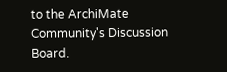to the ArchiMate Community's Discussion Board.